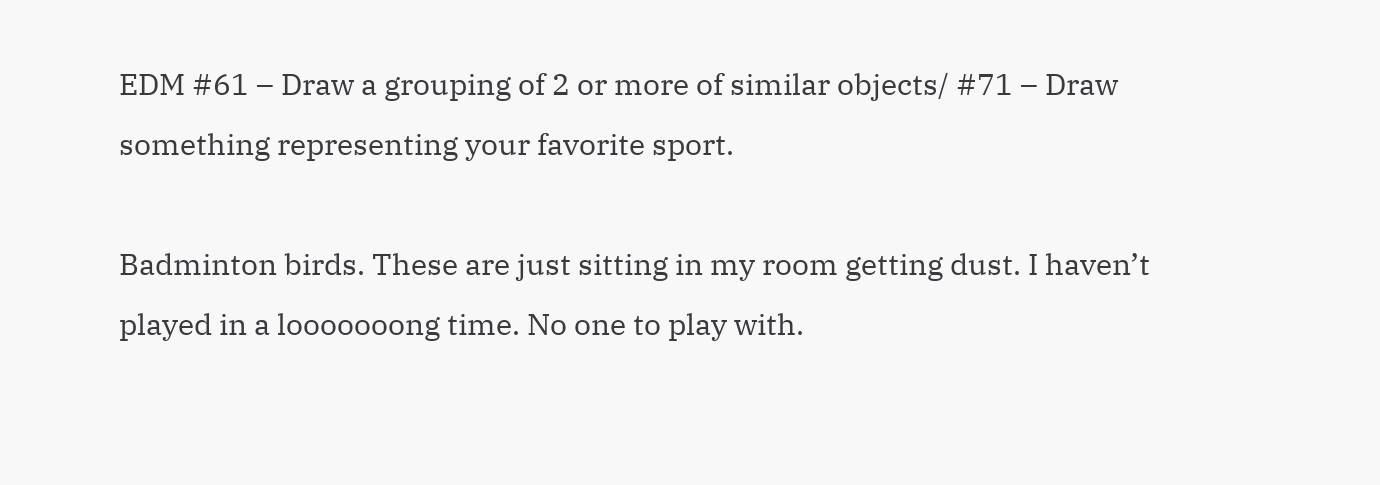EDM #61 – Draw a grouping of 2 or more of similar objects/ #71 – Draw something representing your favorite sport.

Badminton birds. These are just sitting in my room getting dust. I haven’t played in a looooooong time. No one to play with.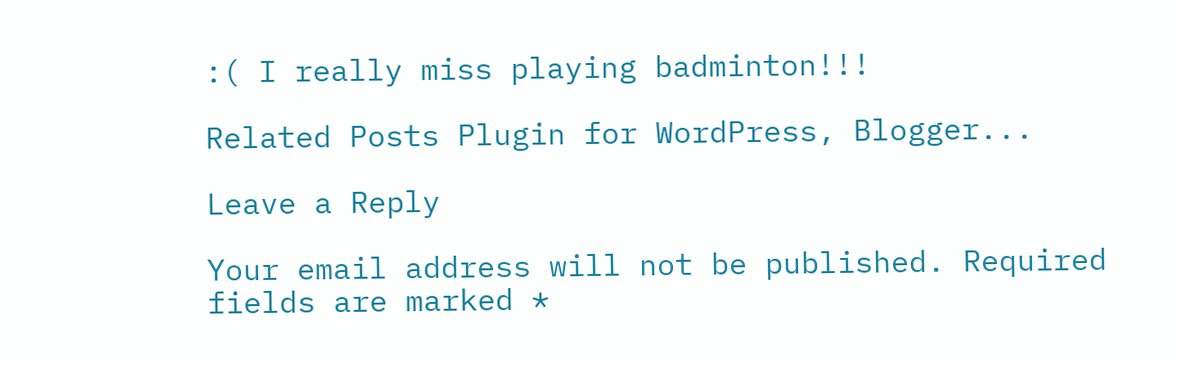:( I really miss playing badminton!!!

Related Posts Plugin for WordPress, Blogger...

Leave a Reply

Your email address will not be published. Required fields are marked *